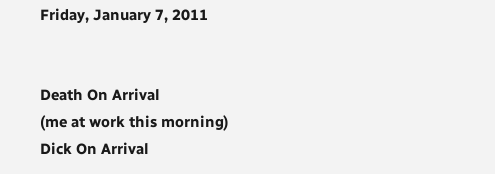Friday, January 7, 2011


Death On Arrival
(me at work this morning)
Dick On Arrival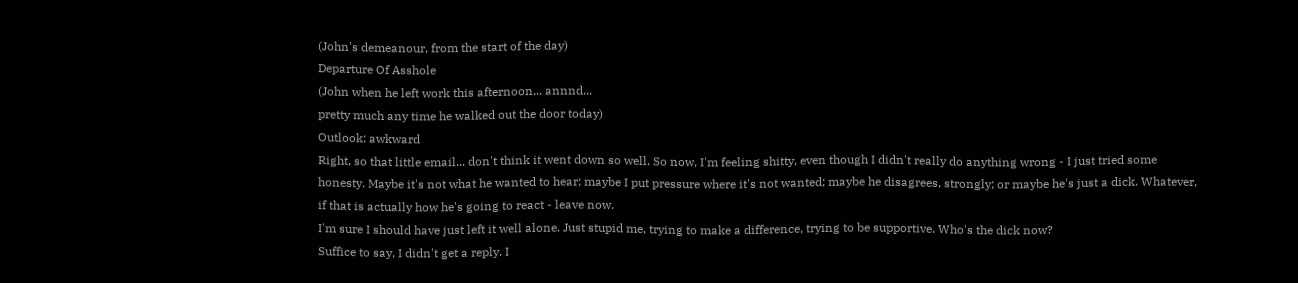(John's demeanour, from the start of the day)
Departure Of Asshole
(John when he left work this afternoon... annnd...
pretty much any time he walked out the door today)
Outlook: awkward
Right, so that little email... don't think it went down so well. So now, I'm feeling shitty, even though I didn't really do anything wrong - I just tried some honesty. Maybe it's not what he wanted to hear; maybe I put pressure where it's not wanted; maybe he disagrees, strongly; or maybe he's just a dick. Whatever, if that is actually how he's going to react - leave now.
I'm sure I should have just left it well alone. Just stupid me, trying to make a difference, trying to be supportive. Who's the dick now?
Suffice to say, I didn't get a reply. I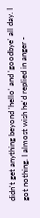didn't get anything beyond 'hello' and 'goodbye' all day. I got nothing. I almost wish he'd replied in anger -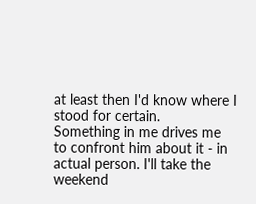at least then I'd know where I stood for certain.
Something in me drives me to confront him about it - in actual person. I'll take the weekend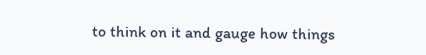to think on it and gauge how things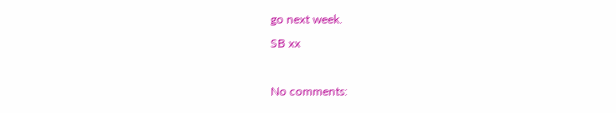go next week.
SB xx

No comments: